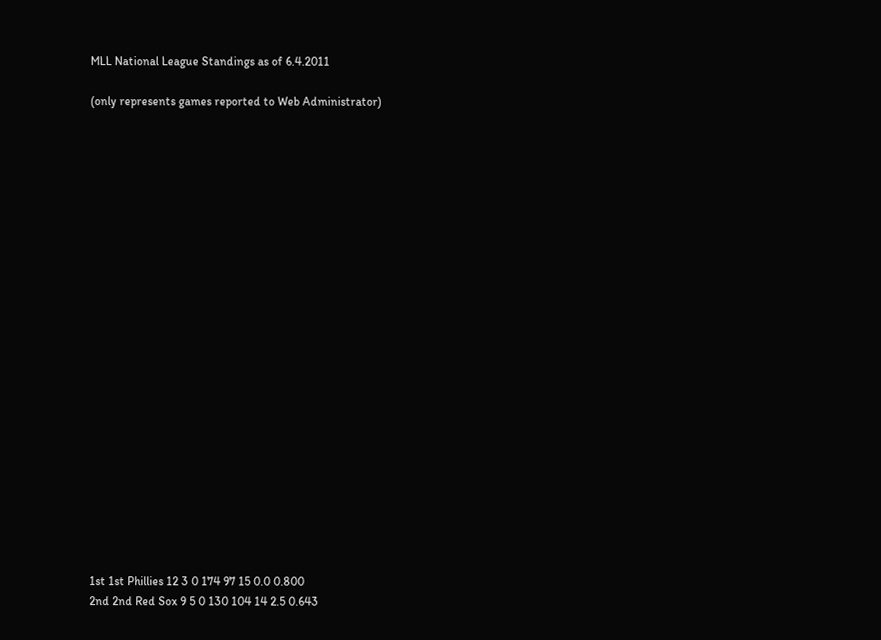MLL National League Standings as of 6.4.2011

(only represents games reported to Web Administrator)























1st 1st Phillies 12 3 0 174 97 15 0.0 0.800
2nd 2nd Red Sox 9 5 0 130 104 14 2.5 0.643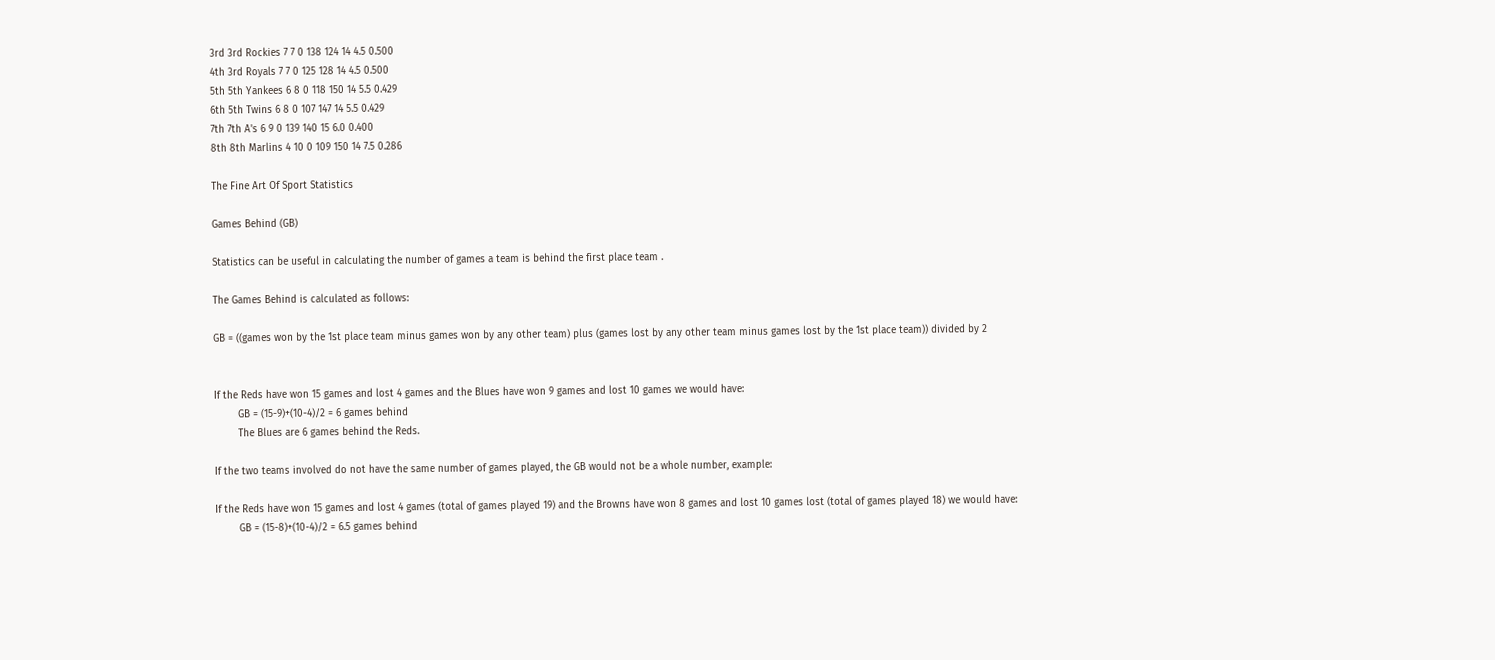3rd 3rd Rockies 7 7 0 138 124 14 4.5 0.500
4th 3rd Royals 7 7 0 125 128 14 4.5 0.500
5th 5th Yankees 6 8 0 118 150 14 5.5 0.429
6th 5th Twins 6 8 0 107 147 14 5.5 0.429
7th 7th A's 6 9 0 139 140 15 6.0 0.400
8th 8th Marlins 4 10 0 109 150 14 7.5 0.286

The Fine Art Of Sport Statistics

Games Behind (GB)

Statistics can be useful in calculating the number of games a team is behind the first place team .

The Games Behind is calculated as follows:

GB = ((games won by the 1st place team minus games won by any other team) plus (games lost by any other team minus games lost by the 1st place team)) divided by 2


If the Reds have won 15 games and lost 4 games and the Blues have won 9 games and lost 10 games we would have:
        GB = (15-9)+(10-4)/2 = 6 games behind
        The Blues are 6 games behind the Reds.

If the two teams involved do not have the same number of games played, the GB would not be a whole number, example:

If the Reds have won 15 games and lost 4 games (total of games played 19) and the Browns have won 8 games and lost 10 games lost (total of games played 18) we would have:
        GB = (15-8)+(10-4)/2 = 6.5 games behind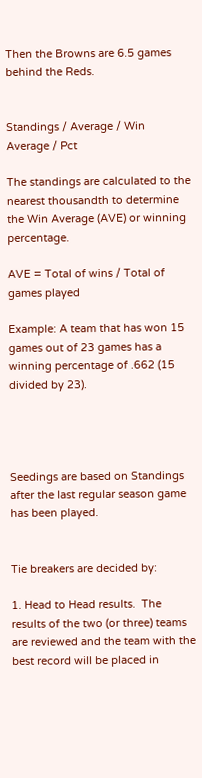Then the Browns are 6.5 games behind the Reds.


Standings / Average / Win Average / Pct

The standings are calculated to the nearest thousandth to determine the Win Average (AVE) or winning percentage.

AVE = Total of wins / Total of games played

Example: A team that has won 15 games out of 23 games has a winning percentage of .662 (15 divided by 23).




Seedings are based on Standings after the last regular season game has been played.


Tie breakers are decided by:

1. Head to Head results.  The results of the two (or three) teams are reviewed and the team with the best record will be placed in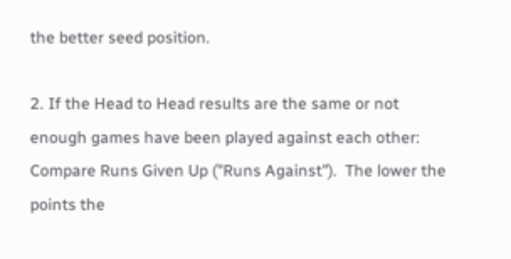the better seed position.

2. If the Head to Head results are the same or not enough games have been played against each other: Compare Runs Given Up ("Runs Against").  The lower the points the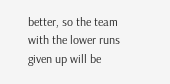better, so the team with the lower runs given up will be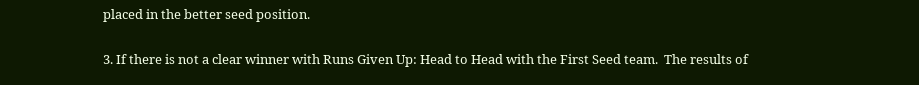placed in the better seed position.

3. If there is not a clear winner with Runs Given Up: Head to Head with the First Seed team.  The results of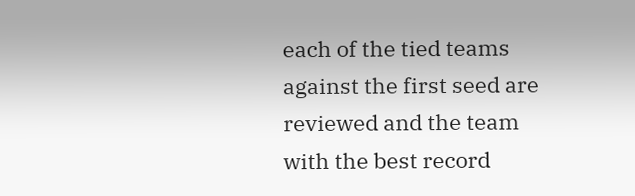each of the tied teams against the first seed are reviewed and the team with the best record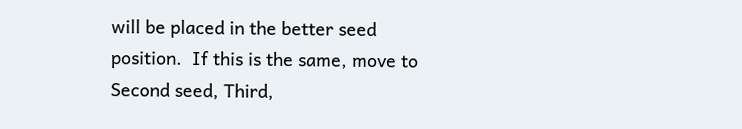will be placed in the better seed position.  If this is the same, move to Second seed, Third,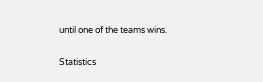until one of the teams wins.


Statistics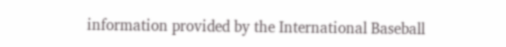information provided by the International Baseball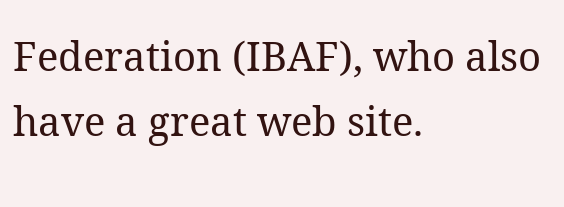Federation (IBAF), who also have a great web site.